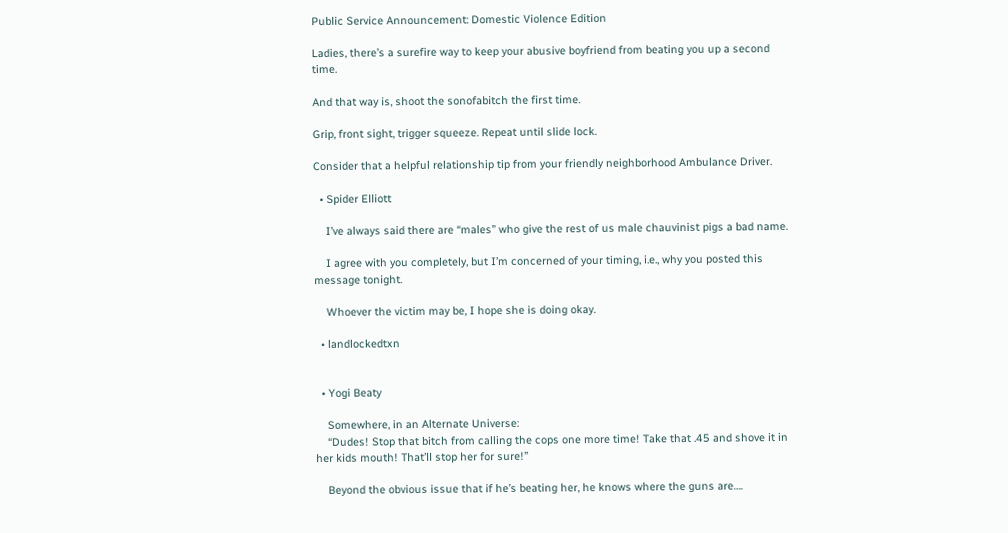Public Service Announcement: Domestic Violence Edition

Ladies, there’s a surefire way to keep your abusive boyfriend from beating you up a second time.

And that way is, shoot the sonofabitch the first time.

Grip, front sight, trigger squeeze. Repeat until slide lock.

Consider that a helpful relationship tip from your friendly neighborhood Ambulance Driver.

  • Spider Elliott

    I’ve always said there are “males” who give the rest of us male chauvinist pigs a bad name.

    I agree with you completely, but I’m concerned of your timing, i.e., why you posted this message tonight.

    Whoever the victim may be, I hope she is doing okay.

  • landlockedtxn


  • Yogi Beaty

    Somewhere, in an Alternate Universe:
    “Dudes! Stop that bitch from calling the cops one more time! Take that .45 and shove it in her kids mouth! That’ll stop her for sure!”

    Beyond the obvious issue that if he’s beating her, he knows where the guns are….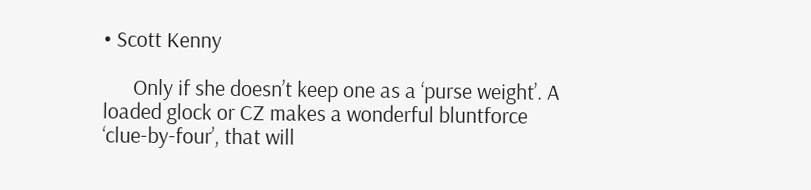• Scott Kenny

      Only if she doesn’t keep one as a ‘purse weight’. A loaded glock or CZ makes a wonderful bluntforce ‘clue-by-four’, that will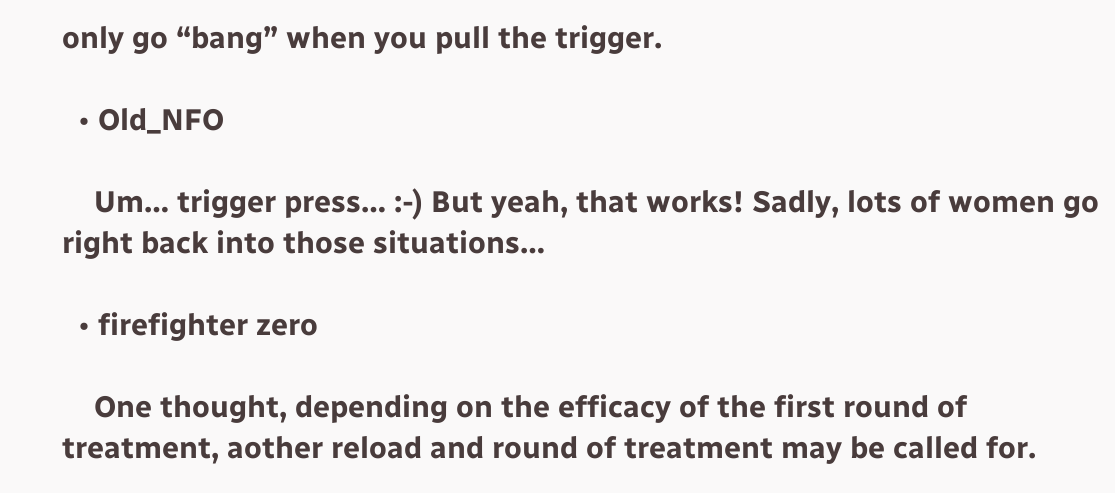only go “bang” when you pull the trigger.

  • Old_NFO

    Um… trigger press… :-) But yeah, that works! Sadly, lots of women go right back into those situations…

  • firefighter zero

    One thought, depending on the efficacy of the first round of treatment, aother reload and round of treatment may be called for.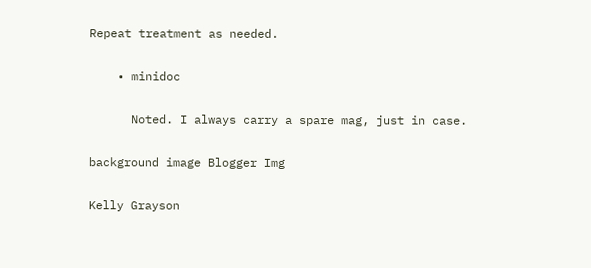Repeat treatment as needed.

    • minidoc

      Noted. I always carry a spare mag, just in case.

background image Blogger Img

Kelly Grayson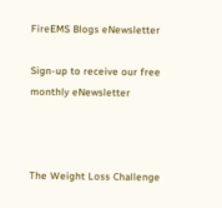FireEMS Blogs eNewsletter

Sign-up to receive our free monthly eNewsletter



The Weight Loss Challenge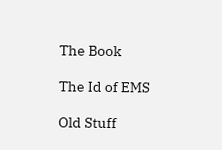The Book

The Id of EMS

Old Stuff